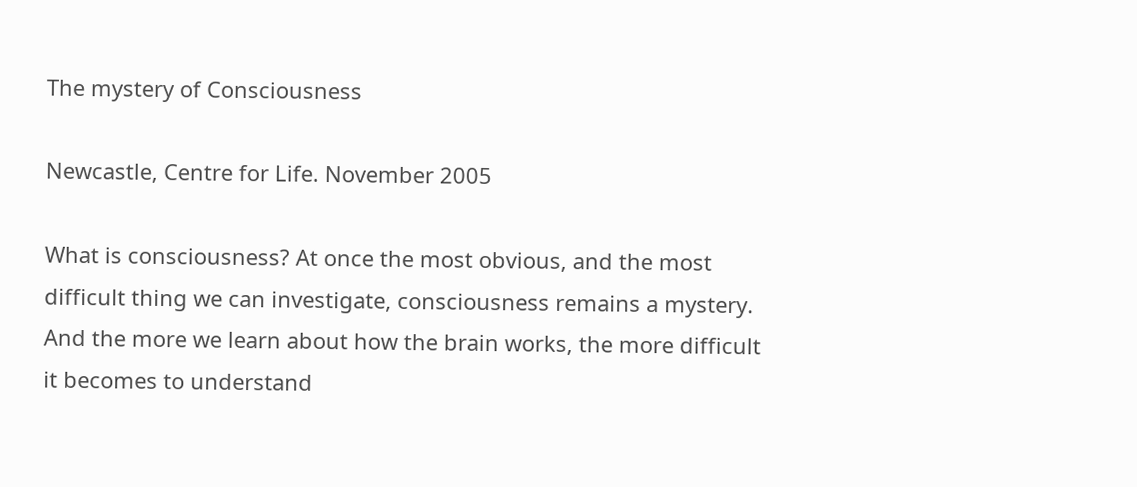The mystery of Consciousness

Newcastle, Centre for Life. November 2005

What is consciousness? At once the most obvious, and the most difficult thing we can investigate, consciousness remains a mystery. And the more we learn about how the brain works, the more difficult it becomes to understand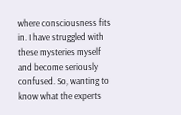where consciousness fits in. I have struggled with these mysteries myself and become seriously confused. So, wanting to know what the experts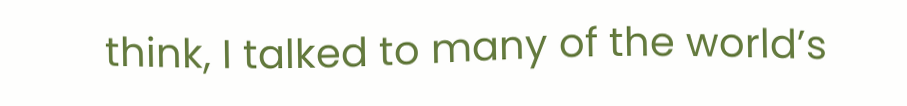think, I talked to many of the world’s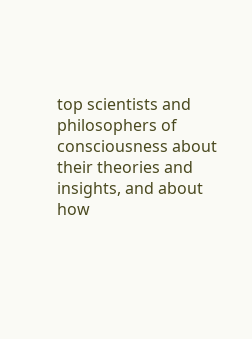top scientists and philosophers of consciousness about their theories and insights, and about how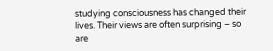studying consciousness has changed their lives. Their views are often surprising – so are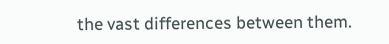the vast differences between them.